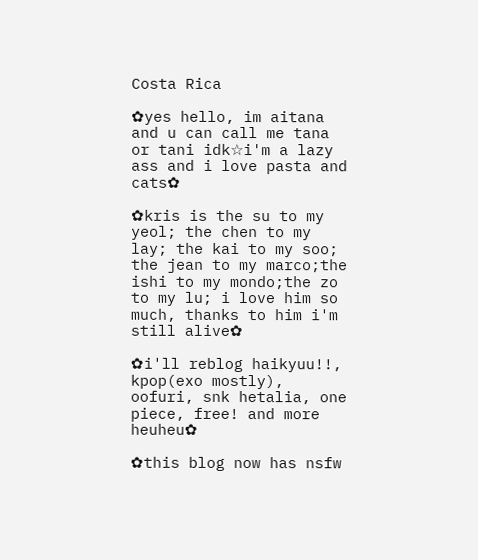Costa Rica

✿yes hello, im aitana and u can call me tana or tani idk☆i'm a lazy ass and i love pasta and cats✿

✿kris is the su to my yeol; the chen to my lay; the kai to my soo; the jean to my marco;the ishi to my mondo;the zo to my lu; i love him so much, thanks to him i'm still alive✿

✿i'll reblog haikyuu!!, kpop(exo mostly), oofuri, snk hetalia, one piece, free! and more heuheu✿

✿this blog now has nsfw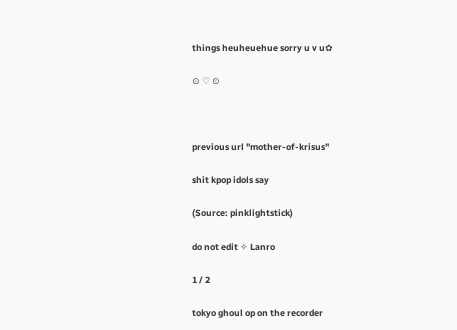things heuheuehue sorry u v u✿

⊙ ♡ ⊙



previous url "mother-of-krisus"

shit kpop idols say

(Source: pinklightstick)

do not edit ✧ Lanro

1 / 2

tokyo ghoul op on the recorder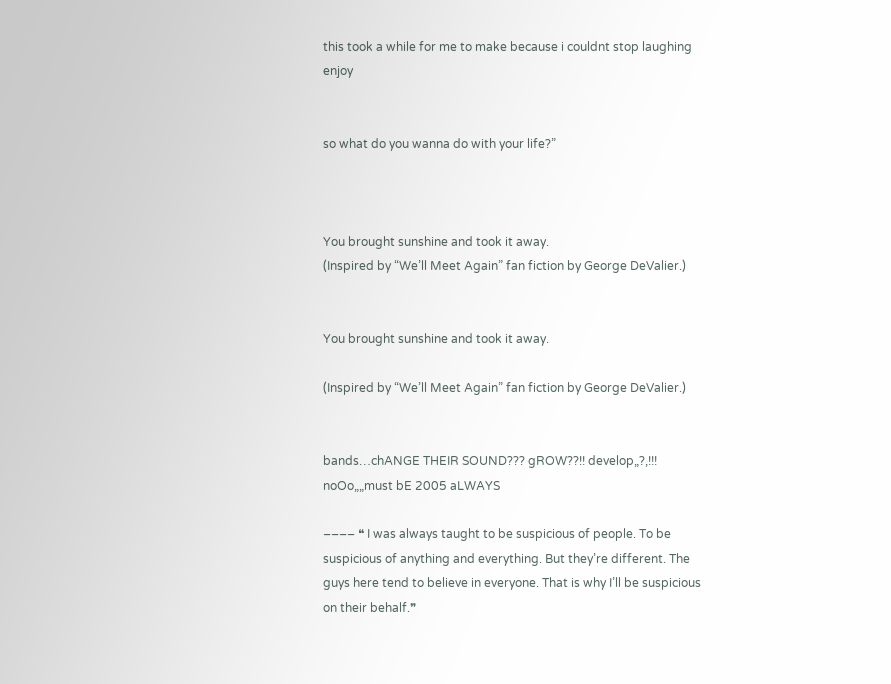this took a while for me to make because i couldnt stop laughing enjoy


so what do you wanna do with your life?”



You brought sunshine and took it away.
(Inspired by “We’ll Meet Again” fan fiction by George DeValier.)


You brought sunshine and took it away.

(Inspired by “We’ll Meet Again” fan fiction by George DeValier.)


bands…chANGE THEIR SOUND??? gROW??!! develop„?,!!! noOo„„must bE 2005 aLWAYS

–––– ❝ I was always taught to be suspicious of people. To be suspicious of anything and everything. But they’re different. The guys here tend to believe in everyone. That is why I’ll be suspicious on their behalf.❞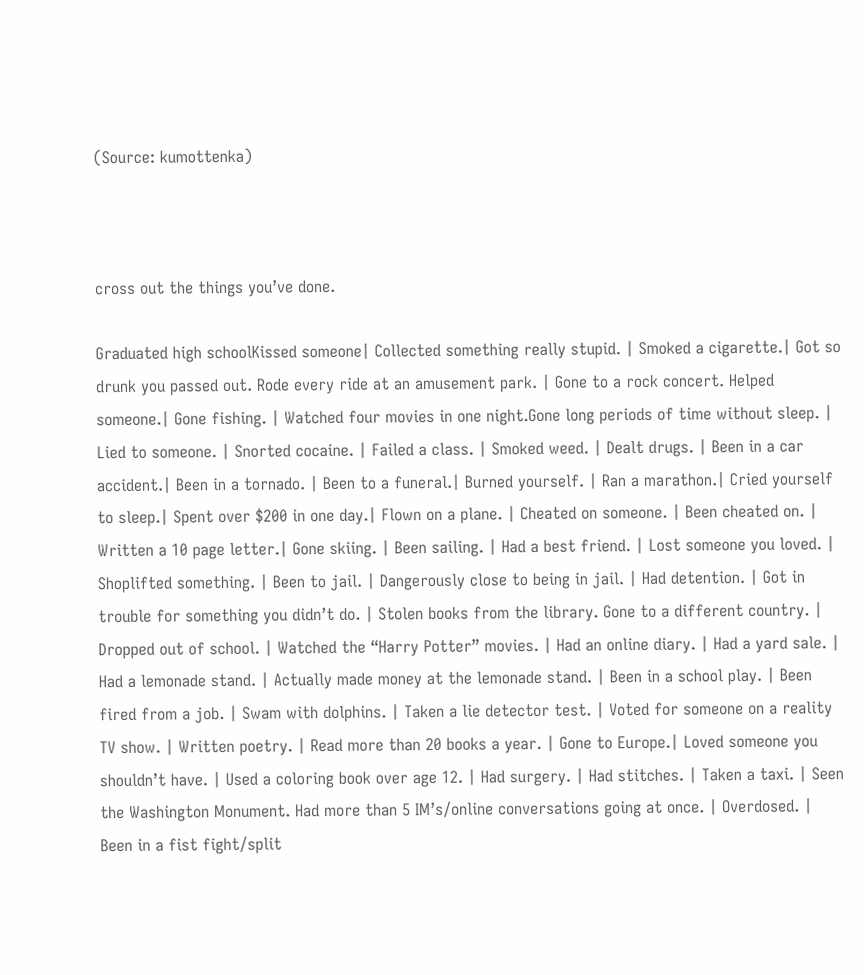(Source: kumottenka)



cross out the things you’ve done.

Graduated high schoolKissed someone| Collected something really stupid. | Smoked a cigarette.| Got so drunk you passed out. Rode every ride at an amusement park. | Gone to a rock concert. Helped someone.| Gone fishing. | Watched four movies in one night.Gone long periods of time without sleep. | Lied to someone. | Snorted cocaine. | Failed a class. | Smoked weed. | Dealt drugs. | Been in a car accident.| Been in a tornado. | Been to a funeral.| Burned yourself. | Ran a marathon.| Cried yourself to sleep.| Spent over $200 in one day.| Flown on a plane. | Cheated on someone. | Been cheated on. | Written a 10 page letter.| Gone skiing. | Been sailing. | Had a best friend. | Lost someone you loved. | Shoplifted something. | Been to jail. | Dangerously close to being in jail. | Had detention. | Got in trouble for something you didn’t do. | Stolen books from the library. Gone to a different country. | Dropped out of school. | Watched the “Harry Potter” movies. | Had an online diary. | Had a yard sale. | Had a lemonade stand. | Actually made money at the lemonade stand. | Been in a school play. | Been fired from a job. | Swam with dolphins. | Taken a lie detector test. | Voted for someone on a reality TV show. | Written poetry. | Read more than 20 books a year. | Gone to Europe.| Loved someone you shouldn’t have. | Used a coloring book over age 12. | Had surgery. | Had stitches. | Taken a taxi. | Seen the Washington Monument. Had more than 5 IM’s/online conversations going at once. | Overdosed. | Been in a fist fight/split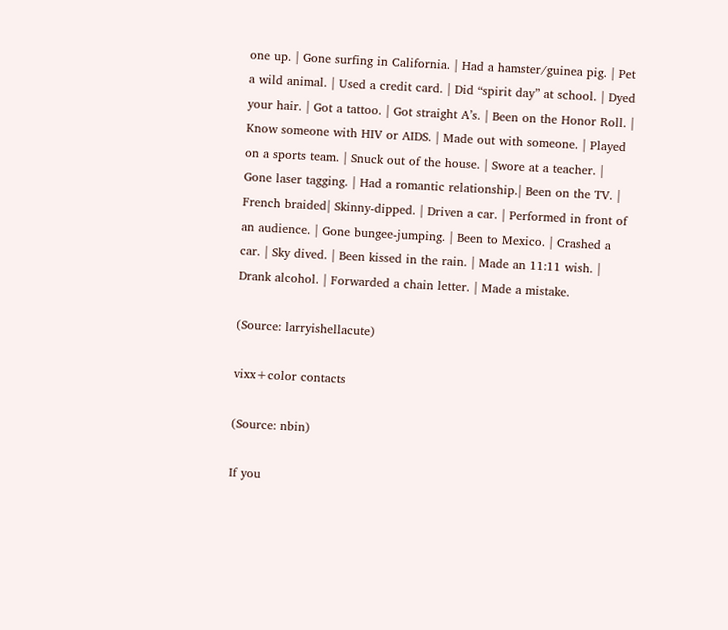one up. | Gone surfing in California. | Had a hamster/guinea pig. | Pet a wild animal. | Used a credit card. | Did “spirit day” at school. | Dyed your hair. | Got a tattoo. | Got straight A’s. | Been on the Honor Roll. | Know someone with HIV or AIDS. | Made out with someone. | Played on a sports team. | Snuck out of the house. | Swore at a teacher. | Gone laser tagging. | Had a romantic relationship.| Been on the TV. | French braided| Skinny-dipped. | Driven a car. | Performed in front of an audience. | Gone bungee-jumping. | Been to Mexico. | Crashed a car. | Sky dived. | Been kissed in the rain. | Made an 11:11 wish. | Drank alcohol. | Forwarded a chain letter. | Made a mistake.

(Source: larryishellacute)

vixx+color contacts

(Source: nbin)

If you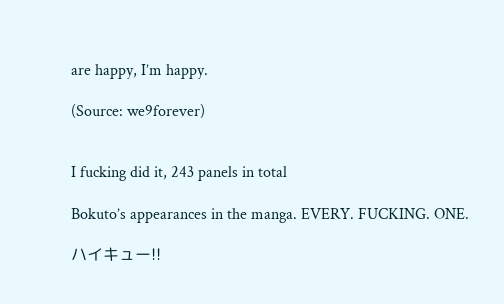are happy, I’m happy.

(Source: we9forever)


I fucking did it, 243 panels in total

Bokuto’s appearances in the manga. EVERY. FUCKING. ONE.

ハイキュー!!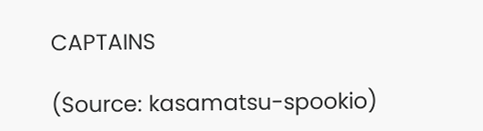CAPTAINS

(Source: kasamatsu-spookio)